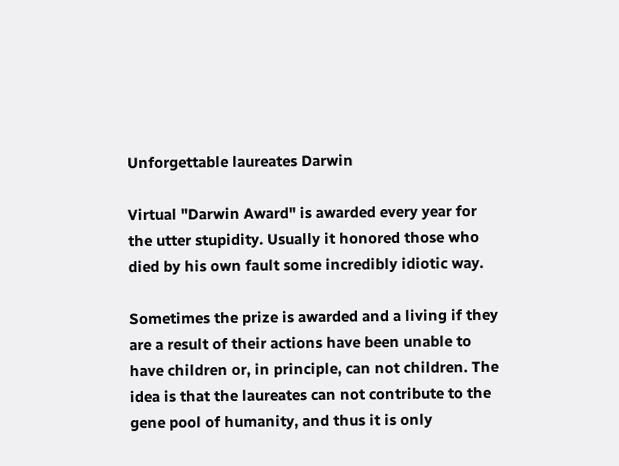Unforgettable laureates Darwin

Virtual "Darwin Award" is awarded every year for the utter stupidity. Usually it honored those who died by his own fault some incredibly idiotic way.

Sometimes the prize is awarded and a living if they are a result of their actions have been unable to have children or, in principle, can not children. The idea is that the laureates can not contribute to the gene pool of humanity, and thus it is only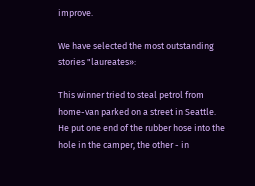improve.

We have selected the most outstanding stories "laureates»:

This winner tried to steal petrol from home-van parked on a street in Seattle. He put one end of the rubber hose into the hole in the camper, the other - in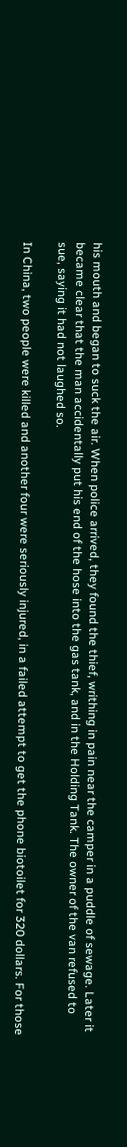his mouth and began to suck the air. When police arrived, they found the thief, writhing in pain near the camper in a puddle of sewage. Later it became clear that the man accidentally put his end of the hose into the gas tank, and in the Holding Tank. The owner of the van refused to sue, saying it had not laughed so.

In China, two people were killed and another four were seriously injured, in a failed attempt to get the phone biotoilet for 320 dollars. For those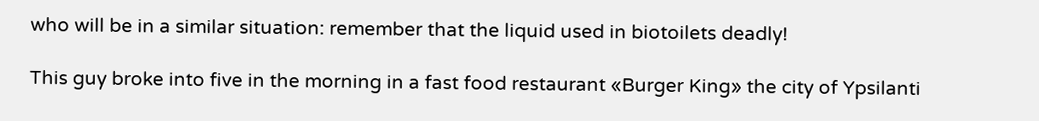who will be in a similar situation: remember that the liquid used in biotoilets deadly!

This guy broke into five in the morning in a fast food restaurant «Burger King» the city of Ypsilanti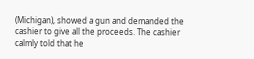(Michigan), showed a gun and demanded the cashier to give all the proceeds. The cashier calmly told that he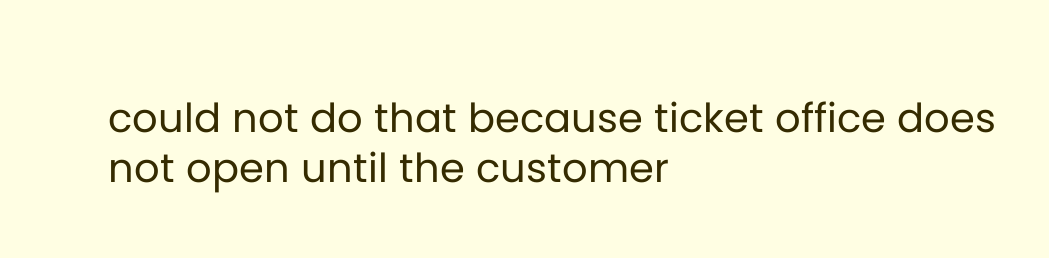could not do that because ticket office does not open until the customer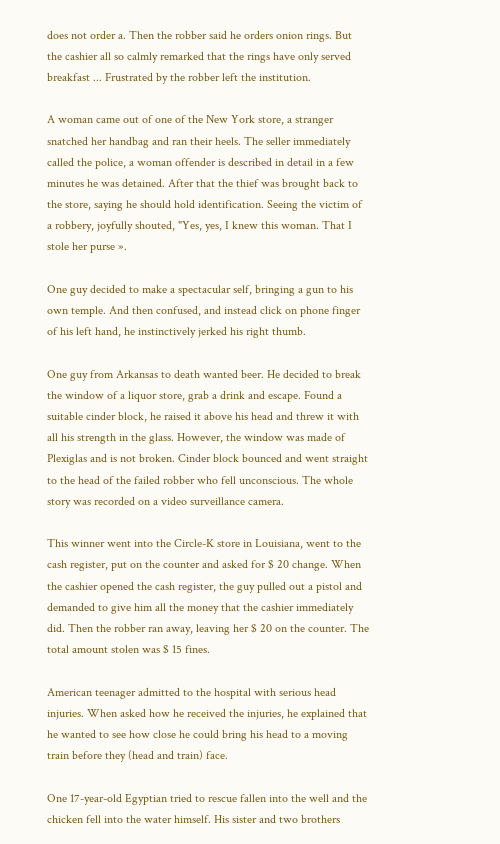does not order a. Then the robber said he orders onion rings. But the cashier all so calmly remarked that the rings have only served breakfast ... Frustrated by the robber left the institution.

A woman came out of one of the New York store, a stranger snatched her handbag and ran their heels. The seller immediately called the police, a woman offender is described in detail in a few minutes he was detained. After that the thief was brought back to the store, saying he should hold identification. Seeing the victim of a robbery, joyfully shouted, "Yes, yes, I knew this woman. That I stole her purse ».

One guy decided to make a spectacular self, bringing a gun to his own temple. And then confused, and instead click on phone finger of his left hand, he instinctively jerked his right thumb.

One guy from Arkansas to death wanted beer. He decided to break the window of a liquor store, grab a drink and escape. Found a suitable cinder block, he raised it above his head and threw it with all his strength in the glass. However, the window was made of Plexiglas and is not broken. Cinder block bounced and went straight to the head of the failed robber who fell unconscious. The whole story was recorded on a video surveillance camera.

This winner went into the Circle-K store in Louisiana, went to the cash register, put on the counter and asked for $ 20 change. When the cashier opened the cash register, the guy pulled out a pistol and demanded to give him all the money that the cashier immediately did. Then the robber ran away, leaving her $ 20 on the counter. The total amount stolen was $ 15 fines.

American teenager admitted to the hospital with serious head injuries. When asked how he received the injuries, he explained that he wanted to see how close he could bring his head to a moving train before they (head and train) face.

One 17-year-old Egyptian tried to rescue fallen into the well and the chicken fell into the water himself. His sister and two brothers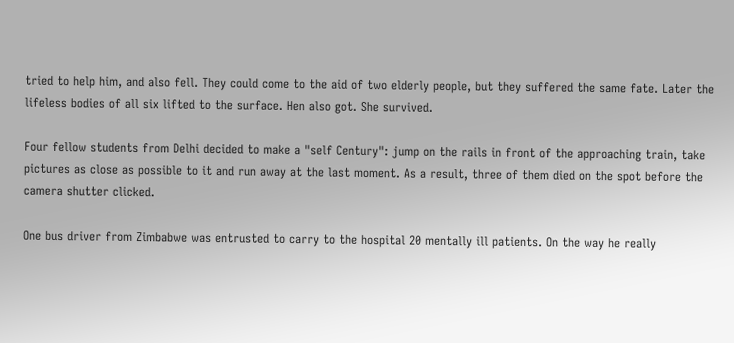tried to help him, and also fell. They could come to the aid of two elderly people, but they suffered the same fate. Later the lifeless bodies of all six lifted to the surface. Hen also got. She survived.

Four fellow students from Delhi decided to make a "self Century": jump on the rails in front of the approaching train, take pictures as close as possible to it and run away at the last moment. As a result, three of them died on the spot before the camera shutter clicked.

One bus driver from Zimbabwe was entrusted to carry to the hospital 20 mentally ill patients. On the way he really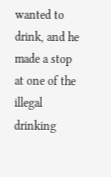wanted to drink, and he made a stop at one of the illegal drinking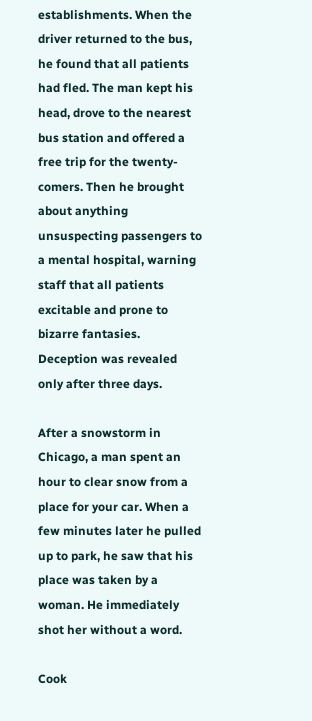establishments. When the driver returned to the bus, he found that all patients had fled. The man kept his head, drove to the nearest bus station and offered a free trip for the twenty-comers. Then he brought about anything unsuspecting passengers to a mental hospital, warning staff that all patients excitable and prone to bizarre fantasies. Deception was revealed only after three days.

After a snowstorm in Chicago, a man spent an hour to clear snow from a place for your car. When a few minutes later he pulled up to park, he saw that his place was taken by a woman. He immediately shot her without a word.

Cook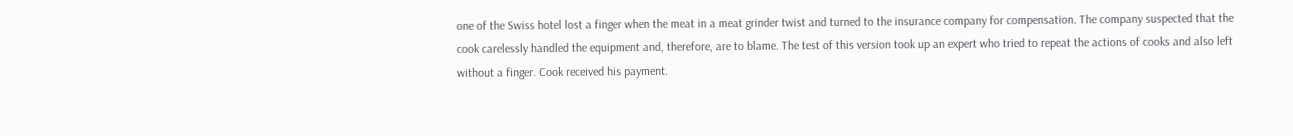one of the Swiss hotel lost a finger when the meat in a meat grinder twist and turned to the insurance company for compensation. The company suspected that the cook carelessly handled the equipment and, therefore, are to blame. The test of this version took up an expert who tried to repeat the actions of cooks and also left without a finger. Cook received his payment.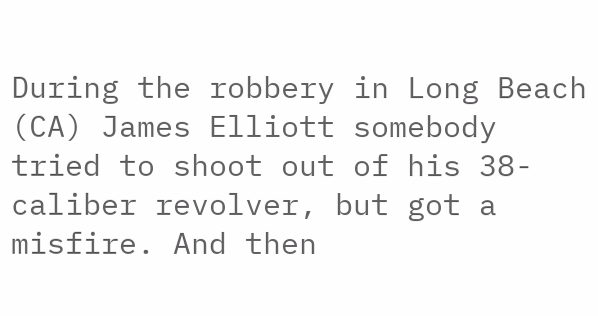During the robbery in Long Beach (CA) James Elliott somebody tried to shoot out of his 38-caliber revolver, but got a misfire. And then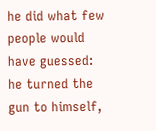he did what few people would have guessed: he turned the gun to himself,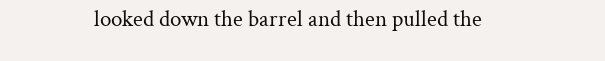looked down the barrel and then pulled the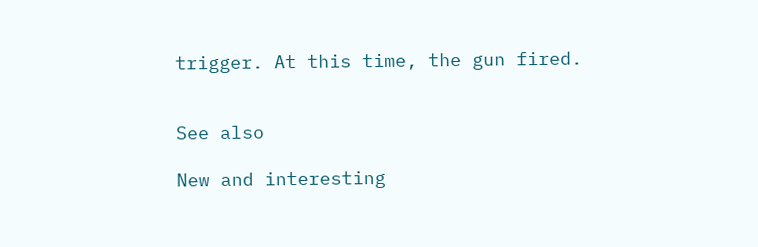trigger. At this time, the gun fired.


See also

New and interesting